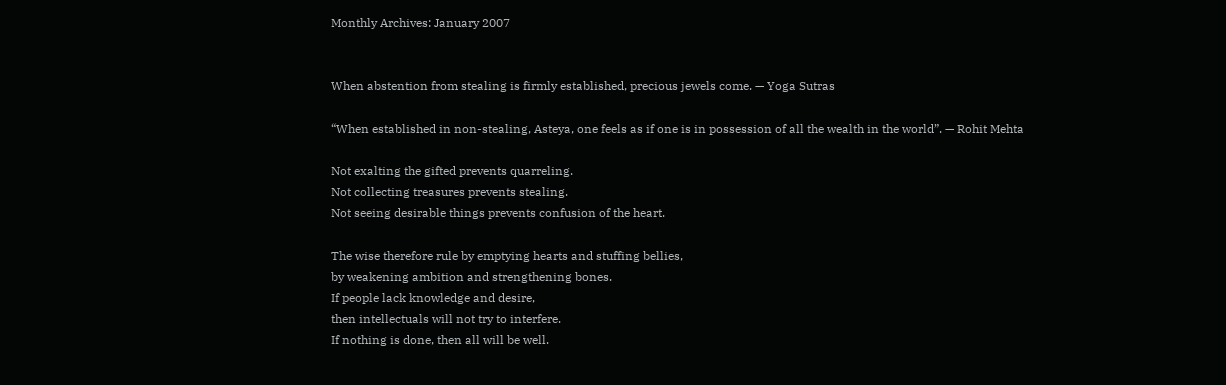Monthly Archives: January 2007


When abstention from stealing is firmly established, precious jewels come. — Yoga Sutras

“When established in non-stealing, Asteya, one feels as if one is in possession of all the wealth in the world”. — Rohit Mehta

Not exalting the gifted prevents quarreling.
Not collecting treasures prevents stealing.
Not seeing desirable things prevents confusion of the heart.

The wise therefore rule by emptying hearts and stuffing bellies,
by weakening ambition and strengthening bones.
If people lack knowledge and desire,
then intellectuals will not try to interfere.
If nothing is done, then all will be well.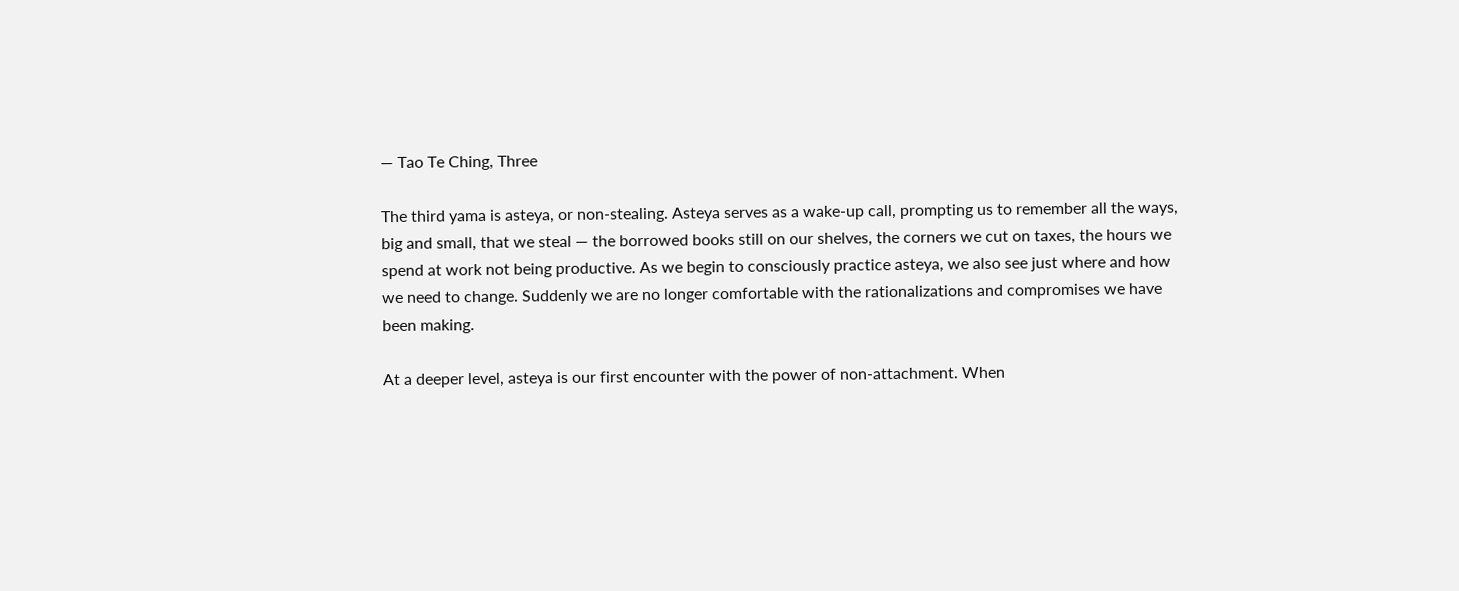— Tao Te Ching, Three

The third yama is asteya, or non-stealing. Asteya serves as a wake-up call, prompting us to remember all the ways, big and small, that we steal — the borrowed books still on our shelves, the corners we cut on taxes, the hours we spend at work not being productive. As we begin to consciously practice asteya, we also see just where and how we need to change. Suddenly we are no longer comfortable with the rationalizations and compromises we have been making.

At a deeper level, asteya is our first encounter with the power of non-attachment. When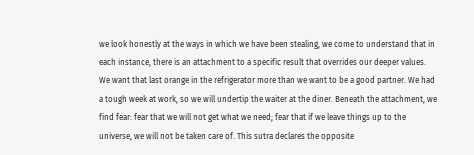we look honestly at the ways in which we have been stealing, we come to understand that in each instance, there is an attachment to a specific result that overrides our deeper values. We want that last orange in the refrigerator more than we want to be a good partner. We had a tough week at work, so we will undertip the waiter at the diner. Beneath the attachment, we find fear: fear that we will not get what we need; fear that if we leave things up to the universe, we will not be taken care of. This sutra declares the opposite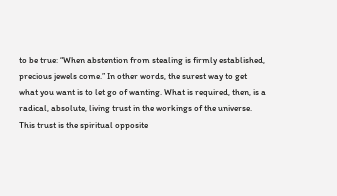to be true: “When abstention from stealing is firmly established, precious jewels come.” In other words, the surest way to get what you want is to let go of wanting. What is required, then, is a radical, absolute, living trust in the workings of the universe. This trust is the spiritual opposite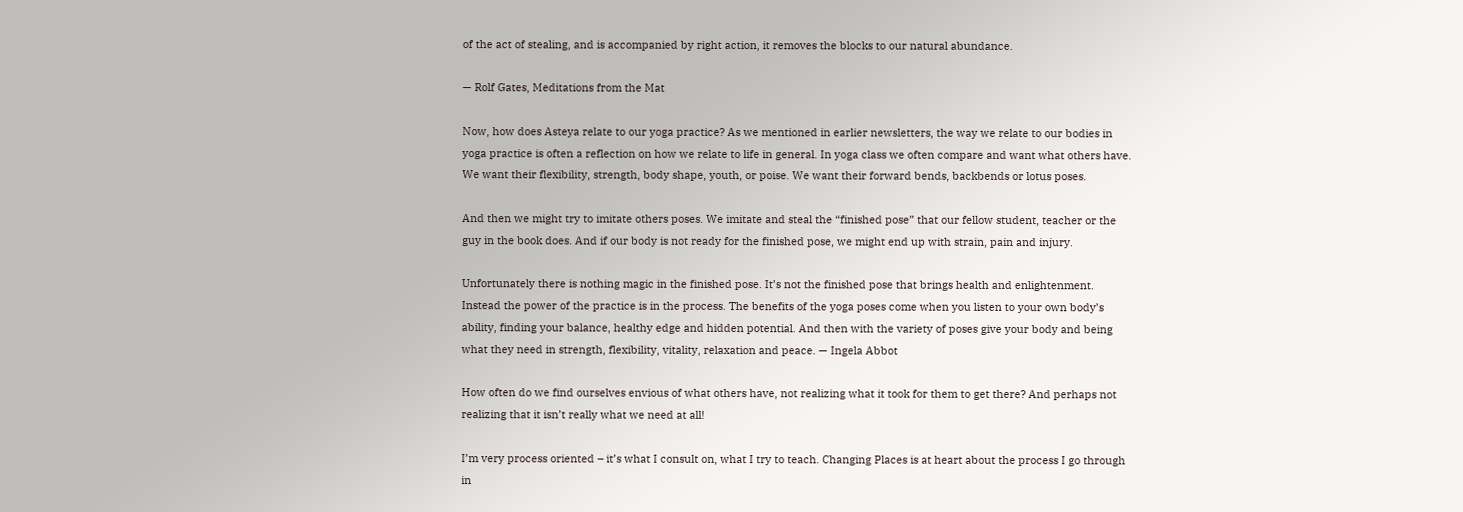of the act of stealing, and is accompanied by right action, it removes the blocks to our natural abundance.

— Rolf Gates, Meditations from the Mat

Now, how does Asteya relate to our yoga practice? As we mentioned in earlier newsletters, the way we relate to our bodies in yoga practice is often a reflection on how we relate to life in general. In yoga class we often compare and want what others have. We want their flexibility, strength, body shape, youth, or poise. We want their forward bends, backbends or lotus poses.

And then we might try to imitate others poses. We imitate and steal the “finished pose” that our fellow student, teacher or the guy in the book does. And if our body is not ready for the finished pose, we might end up with strain, pain and injury.

Unfortunately there is nothing magic in the finished pose. It’s not the finished pose that brings health and enlightenment. Instead the power of the practice is in the process. The benefits of the yoga poses come when you listen to your own body’s ability, finding your balance, healthy edge and hidden potential. And then with the variety of poses give your body and being what they need in strength, flexibility, vitality, relaxation and peace. — Ingela Abbot

How often do we find ourselves envious of what others have, not realizing what it took for them to get there? And perhaps not realizing that it isn’t really what we need at all!

I’m very process oriented – it’s what I consult on, what I try to teach. Changing Places is at heart about the process I go through in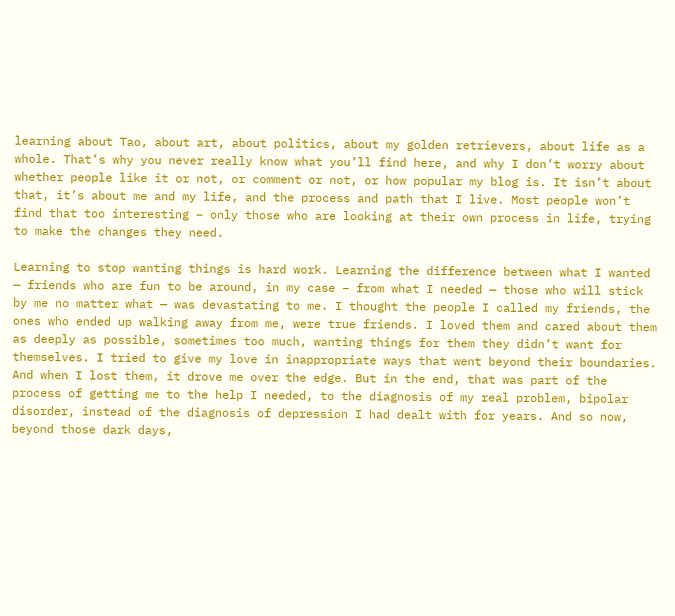learning about Tao, about art, about politics, about my golden retrievers, about life as a whole. That’s why you never really know what you’ll find here, and why I don’t worry about whether people like it or not, or comment or not, or how popular my blog is. It isn’t about that, it’s about me and my life, and the process and path that I live. Most people won’t find that too interesting – only those who are looking at their own process in life, trying to make the changes they need.

Learning to stop wanting things is hard work. Learning the difference between what I wanted — friends who are fun to be around, in my case – from what I needed — those who will stick by me no matter what — was devastating to me. I thought the people I called my friends, the ones who ended up walking away from me, were true friends. I loved them and cared about them as deeply as possible, sometimes too much, wanting things for them they didn’t want for themselves. I tried to give my love in inappropriate ways that went beyond their boundaries. And when I lost them, it drove me over the edge. But in the end, that was part of the process of getting me to the help I needed, to the diagnosis of my real problem, bipolar disorder, instead of the diagnosis of depression I had dealt with for years. And so now, beyond those dark days,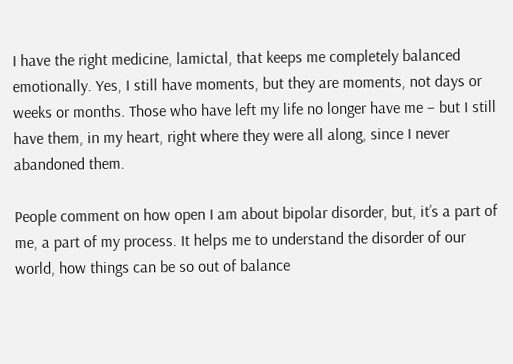I have the right medicine, lamictal, that keeps me completely balanced emotionally. Yes, I still have moments, but they are moments, not days or weeks or months. Those who have left my life no longer have me – but I still have them, in my heart, right where they were all along, since I never abandoned them.

People comment on how open I am about bipolar disorder, but, it’s a part of me, a part of my process. It helps me to understand the disorder of our world, how things can be so out of balance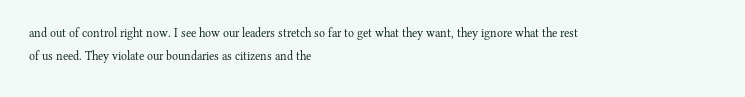and out of control right now. I see how our leaders stretch so far to get what they want, they ignore what the rest of us need. They violate our boundaries as citizens and the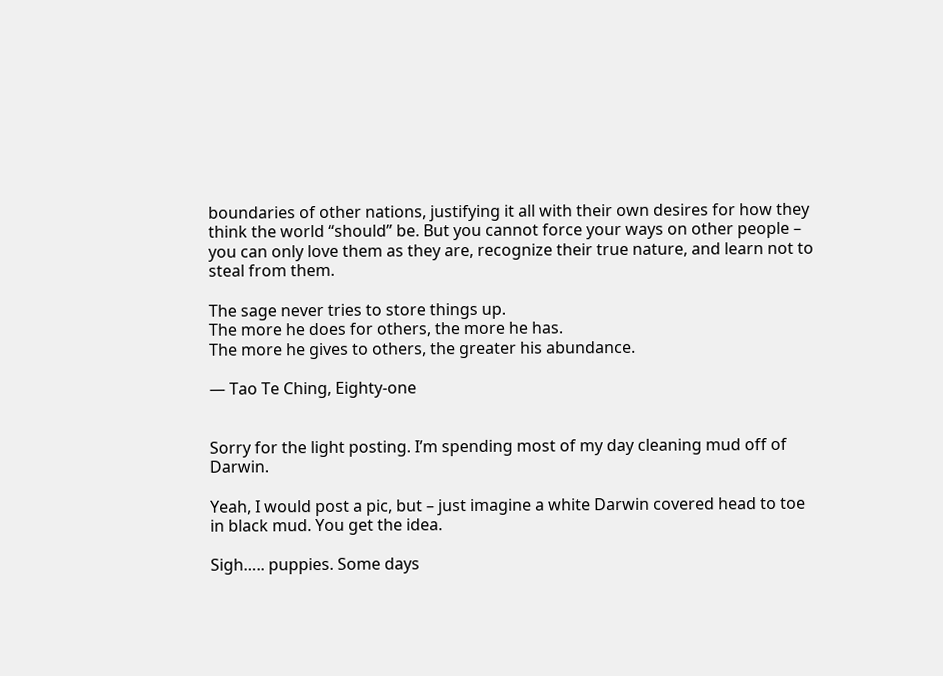boundaries of other nations, justifying it all with their own desires for how they think the world “should” be. But you cannot force your ways on other people – you can only love them as they are, recognize their true nature, and learn not to steal from them.

The sage never tries to store things up.
The more he does for others, the more he has.
The more he gives to others, the greater his abundance.

— Tao Te Ching, Eighty-one


Sorry for the light posting. I’m spending most of my day cleaning mud off of Darwin.

Yeah, I would post a pic, but – just imagine a white Darwin covered head to toe in black mud. You get the idea.

Sigh….. puppies. Some days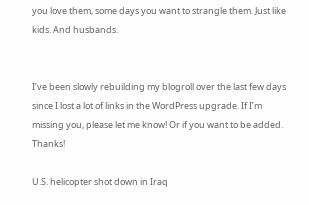you love them, some days you want to strangle them. Just like kids. And husbands.


I’ve been slowly rebuilding my blogroll over the last few days since I lost a lot of links in the WordPress upgrade. If I’m missing you, please let me know! Or if you want to be added. Thanks!

U.S. helicopter shot down in Iraq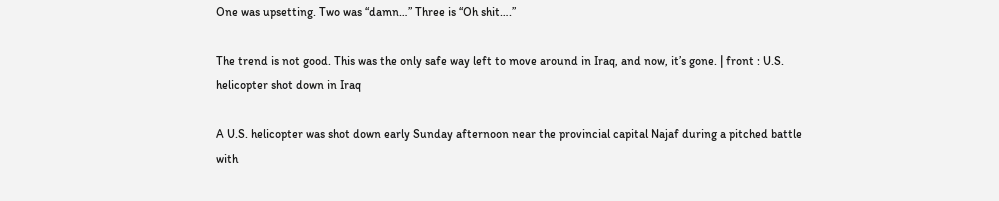One was upsetting. Two was “damn…” Three is “Oh shit….”

The trend is not good. This was the only safe way left to move around in Iraq, and now, it’s gone. | front : U.S. helicopter shot down in Iraq

A U.S. helicopter was shot down early Sunday afternoon near the provincial capital Najaf during a pitched battle with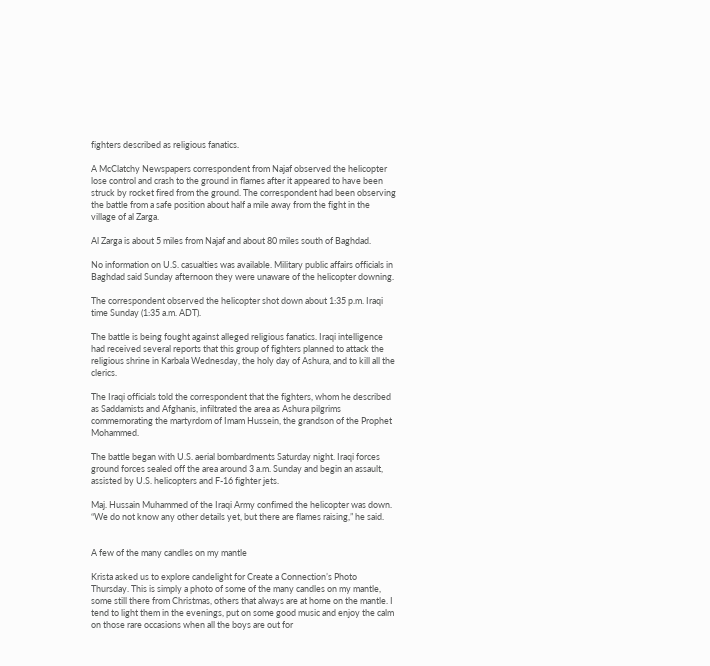fighters described as religious fanatics.

A McClatchy Newspapers correspondent from Najaf observed the helicopter lose control and crash to the ground in flames after it appeared to have been struck by rocket fired from the ground. The correspondent had been observing the battle from a safe position about half a mile away from the fight in the village of al Zarga.

Al Zarga is about 5 miles from Najaf and about 80 miles south of Baghdad.

No information on U.S. casualties was available. Military public affairs officials in Baghdad said Sunday afternoon they were unaware of the helicopter downing.

The correspondent observed the helicopter shot down about 1:35 p.m. Iraqi time Sunday (1:35 a.m. ADT).

The battle is being fought against alleged religious fanatics. Iraqi intelligence had received several reports that this group of fighters planned to attack the religious shrine in Karbala Wednesday, the holy day of Ashura, and to kill all the clerics.

The Iraqi officials told the correspondent that the fighters, whom he described as Saddamists and Afghanis, infiltrated the area as Ashura pilgrims commemorating the martyrdom of Imam Hussein, the grandson of the Prophet Mohammed.

The battle began with U.S. aerial bombardments Saturday night. Iraqi forces ground forces sealed off the area around 3 a.m. Sunday and begin an assault, assisted by U.S. helicopters and F-16 fighter jets.

Maj. Hussain Muhammed of the Iraqi Army confimed the helicopter was down. “We do not know any other details yet, but there are flames raising,” he said.


A few of the many candles on my mantle

Krista asked us to explore candelight for Create a Connection’s Photo Thursday. This is simply a photo of some of the many candles on my mantle, some still there from Christmas, others that always are at home on the mantle. I tend to light them in the evenings, put on some good music and enjoy the calm on those rare occasions when all the boys are out for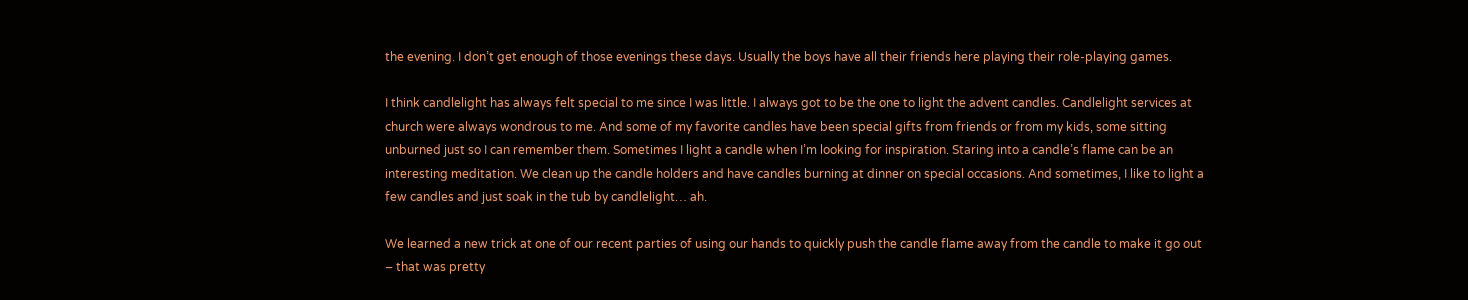the evening. I don’t get enough of those evenings these days. Usually the boys have all their friends here playing their role-playing games.

I think candlelight has always felt special to me since I was little. I always got to be the one to light the advent candles. Candlelight services at church were always wondrous to me. And some of my favorite candles have been special gifts from friends or from my kids, some sitting unburned just so I can remember them. Sometimes I light a candle when I’m looking for inspiration. Staring into a candle’s flame can be an interesting meditation. We clean up the candle holders and have candles burning at dinner on special occasions. And sometimes, I like to light a few candles and just soak in the tub by candlelight… ah.

We learned a new trick at one of our recent parties of using our hands to quickly push the candle flame away from the candle to make it go out – that was pretty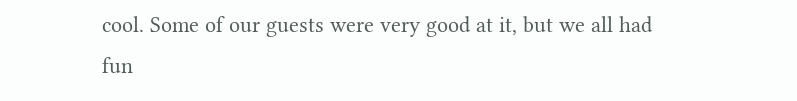cool. Some of our guests were very good at it, but we all had fun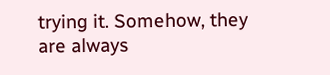trying it. Somehow, they are always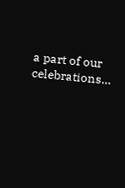a part of our celebrations…